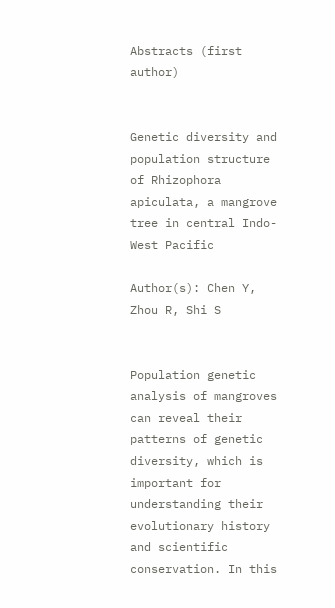Abstracts (first author)


Genetic diversity and population structure of Rhizophora apiculata, a mangrove tree in central Indo-West Pacific

Author(s): Chen Y, Zhou R, Shi S


Population genetic analysis of mangroves can reveal their patterns of genetic diversity, which is important for understanding their evolutionary history and scientific conservation. In this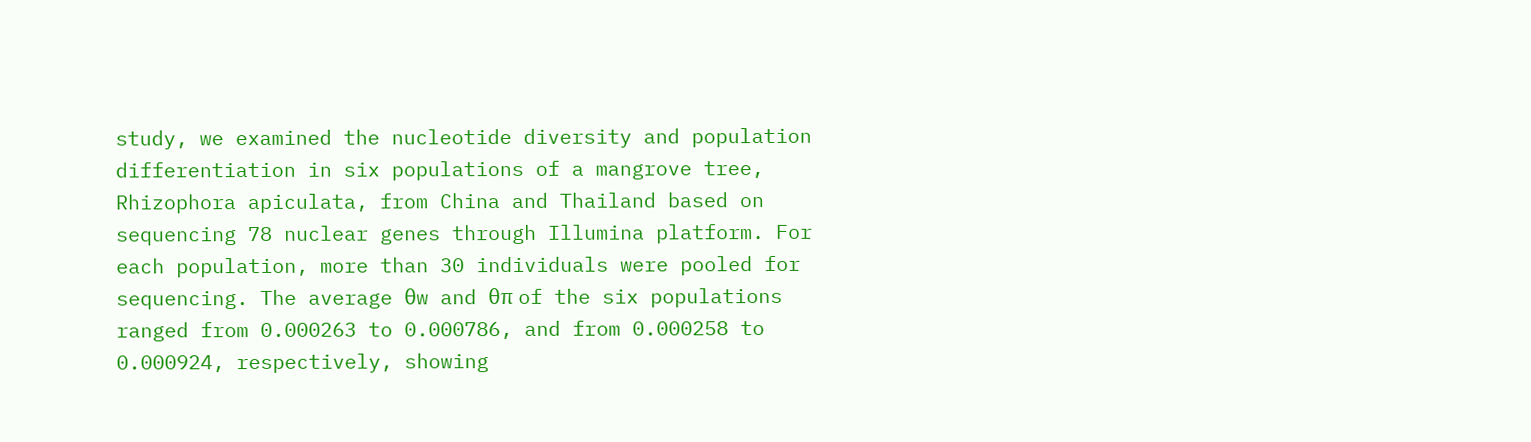study, we examined the nucleotide diversity and population differentiation in six populations of a mangrove tree, Rhizophora apiculata, from China and Thailand based on sequencing 78 nuclear genes through Illumina platform. For each population, more than 30 individuals were pooled for sequencing. The average θw and θπ of the six populations ranged from 0.000263 to 0.000786, and from 0.000258 to 0.000924, respectively, showing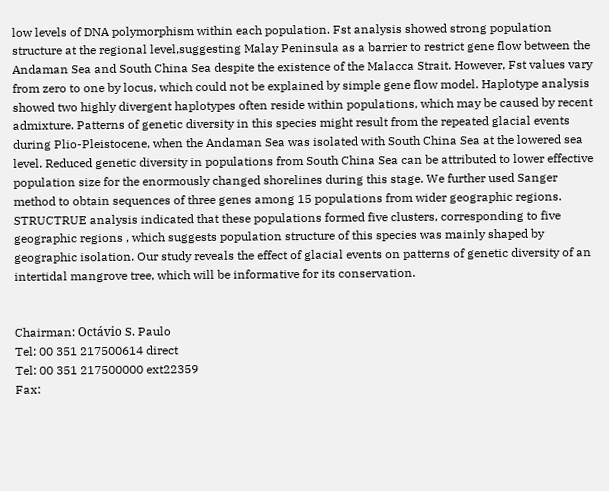low levels of DNA polymorphism within each population. Fst analysis showed strong population structure at the regional level,suggesting Malay Peninsula as a barrier to restrict gene flow between the Andaman Sea and South China Sea despite the existence of the Malacca Strait. However, Fst values vary from zero to one by locus, which could not be explained by simple gene flow model. Haplotype analysis showed two highly divergent haplotypes often reside within populations, which may be caused by recent admixture. Patterns of genetic diversity in this species might result from the repeated glacial events during Plio-Pleistocene, when the Andaman Sea was isolated with South China Sea at the lowered sea level. Reduced genetic diversity in populations from South China Sea can be attributed to lower effective population size for the enormously changed shorelines during this stage. We further used Sanger method to obtain sequences of three genes among 15 populations from wider geographic regions. STRUCTRUE analysis indicated that these populations formed five clusters, corresponding to five geographic regions , which suggests population structure of this species was mainly shaped by geographic isolation. Our study reveals the effect of glacial events on patterns of genetic diversity of an intertidal mangrove tree, which will be informative for its conservation.


Chairman: Octávio S. Paulo
Tel: 00 351 217500614 direct
Tel: 00 351 217500000 ext22359
Fax: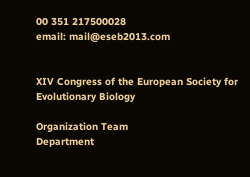00 351 217500028
email: mail@eseb2013.com


XIV Congress of the European Society for Evolutionary Biology

Organization Team
Department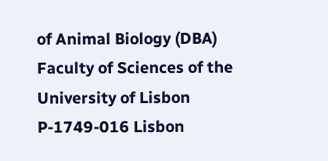of Animal Biology (DBA)
Faculty of Sciences of the University of Lisbon
P-1749-016 Lisbon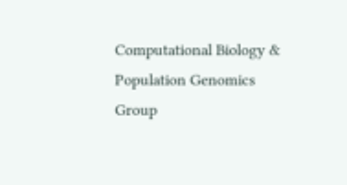Computational Biology & Population Genomics Group